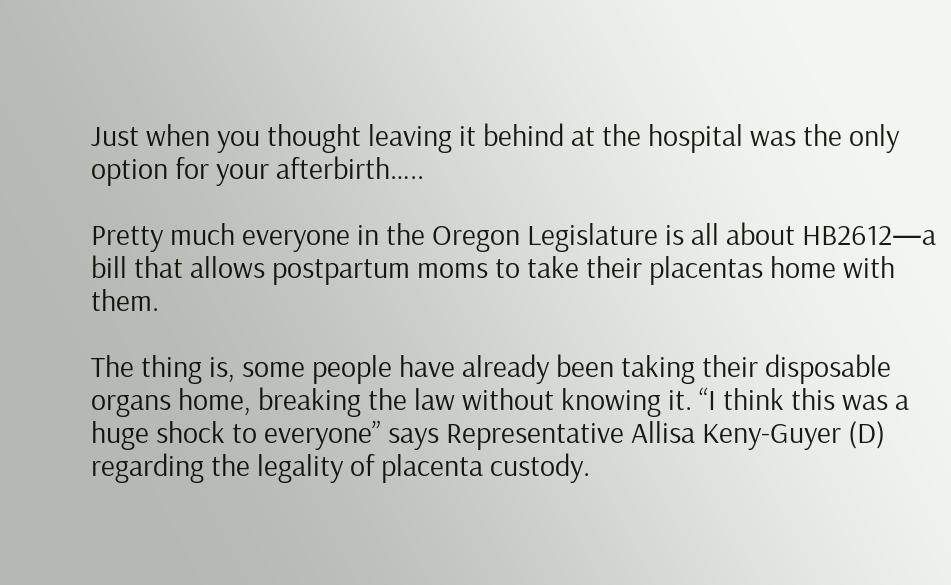Just when you thought leaving it behind at the hospital was the only option for your afterbirth…..

Pretty much everyone in the Oregon Legislature is all about HB2612—a bill that allows postpartum moms to take their placentas home with them.

The thing is, some people have already been taking their disposable organs home, breaking the law without knowing it. “I think this was a huge shock to everyone” says Representative Allisa Keny-Guyer (D) regarding the legality of placenta custody.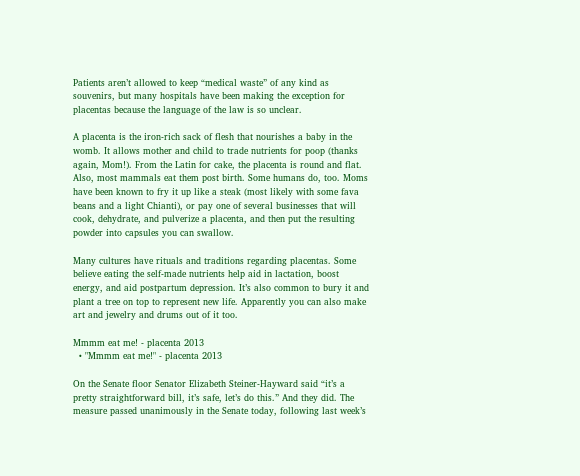Patients aren’t allowed to keep “medical waste” of any kind as souvenirs, but many hospitals have been making the exception for placentas because the language of the law is so unclear.

A placenta is the iron-rich sack of flesh that nourishes a baby in the womb. It allows mother and child to trade nutrients for poop (thanks again, Mom!). From the Latin for cake, the placenta is round and flat. Also, most mammals eat them post birth. Some humans do, too. Moms have been known to fry it up like a steak (most likely with some fava beans and a light Chianti), or pay one of several businesses that will cook, dehydrate, and pulverize a placenta, and then put the resulting powder into capsules you can swallow.

Many cultures have rituals and traditions regarding placentas. Some believe eating the self-made nutrients help aid in lactation, boost energy, and aid postpartum depression. It’s also common to bury it and plant a tree on top to represent new life. Apparently you can also make art and jewelry and drums out of it too.

Mmmm eat me! - placenta 2013
  • "Mmmm eat me!" - placenta 2013

On the Senate floor Senator Elizabeth Steiner-Hayward said “it’s a pretty straightforward bill, it’s safe, let’s do this.” And they did. The measure passed unanimously in the Senate today, following last week’s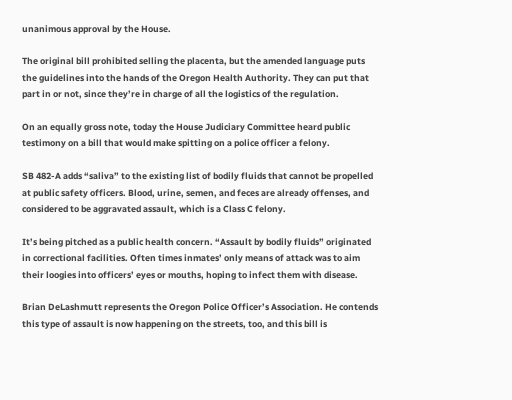unanimous approval by the House.

The original bill prohibited selling the placenta, but the amended language puts the guidelines into the hands of the Oregon Health Authority. They can put that part in or not, since they’re in charge of all the logistics of the regulation.

On an equally gross note, today the House Judiciary Committee heard public testimony on a bill that would make spitting on a police officer a felony.

SB 482-A adds “saliva” to the existing list of bodily fluids that cannot be propelled at public safety officers. Blood, urine, semen, and feces are already offenses, and considered to be aggravated assault, which is a Class C felony.

It’s being pitched as a public health concern. “Assault by bodily fluids” originated in correctional facilities. Often times inmates’ only means of attack was to aim their loogies into officers’ eyes or mouths, hoping to infect them with disease.

Brian DeLashmutt represents the Oregon Police Officer’s Association. He contends this type of assault is now happening on the streets, too, and this bill is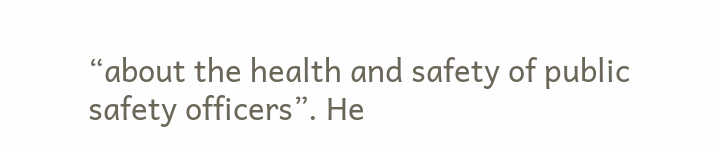“about the health and safety of public safety officers”. He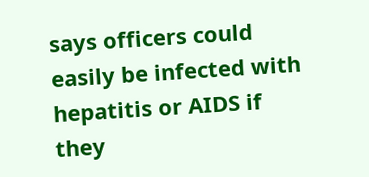says officers could easily be infected with hepatitis or AIDS if they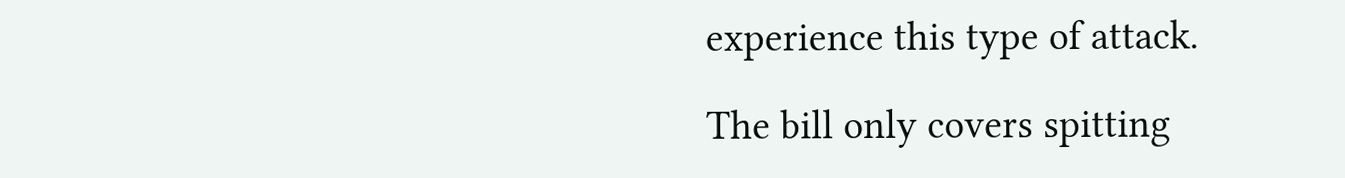experience this type of attack.

The bill only covers spitting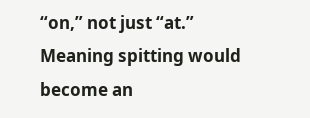“on,” not just “at.” Meaning spitting would become an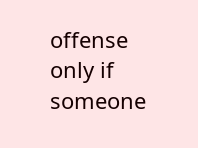offense only if someone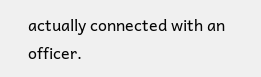actually connected with an officer.